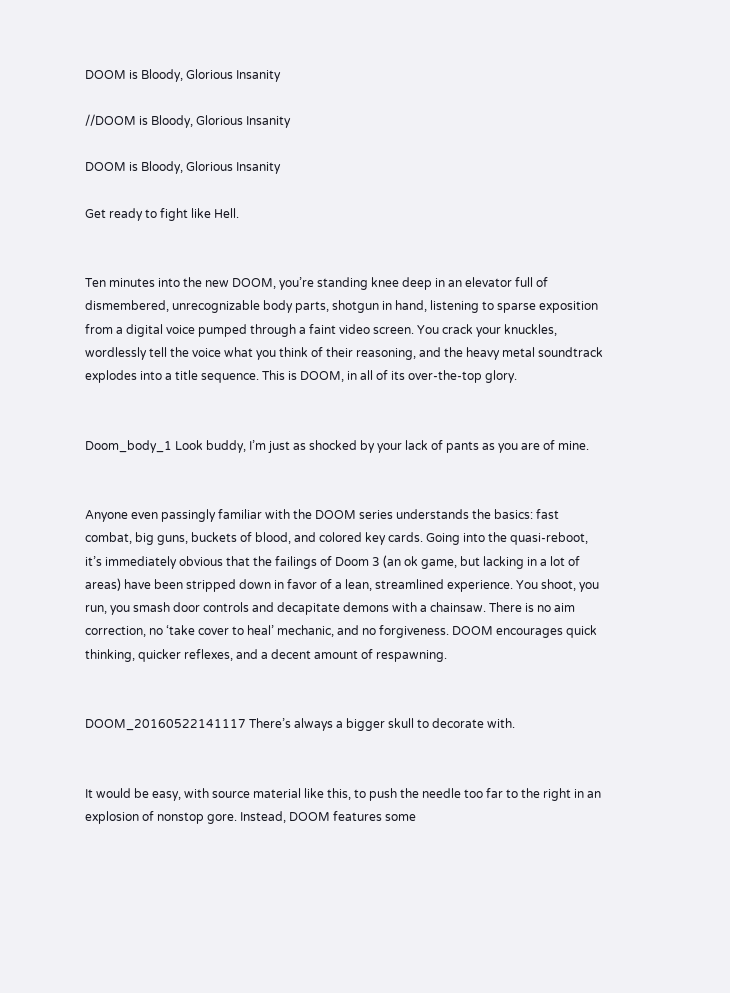DOOM is Bloody, Glorious Insanity

//DOOM is Bloody, Glorious Insanity

DOOM is Bloody, Glorious Insanity

Get ready to fight like Hell.


Ten minutes into the new DOOM, you’re standing knee deep in an elevator full of dismembered, unrecognizable body parts, shotgun in hand, listening to sparse exposition from a digital voice pumped through a faint video screen. You crack your knuckles, wordlessly tell the voice what you think of their reasoning, and the heavy metal soundtrack explodes into a title sequence. This is DOOM, in all of its over-the-top glory.


Doom_body_1 Look buddy, I’m just as shocked by your lack of pants as you are of mine.


Anyone even passingly familiar with the DOOM series understands the basics: fast combat, big guns, buckets of blood, and colored key cards. Going into the quasi-reboot, it’s immediately obvious that the failings of Doom 3 (an ok game, but lacking in a lot of areas) have been stripped down in favor of a lean, streamlined experience. You shoot, you run, you smash door controls and decapitate demons with a chainsaw. There is no aim correction, no ‘take cover to heal’ mechanic, and no forgiveness. DOOM encourages quick thinking, quicker reflexes, and a decent amount of respawning.


DOOM_20160522141117 There’s always a bigger skull to decorate with.


It would be easy, with source material like this, to push the needle too far to the right in an explosion of nonstop gore. Instead, DOOM features some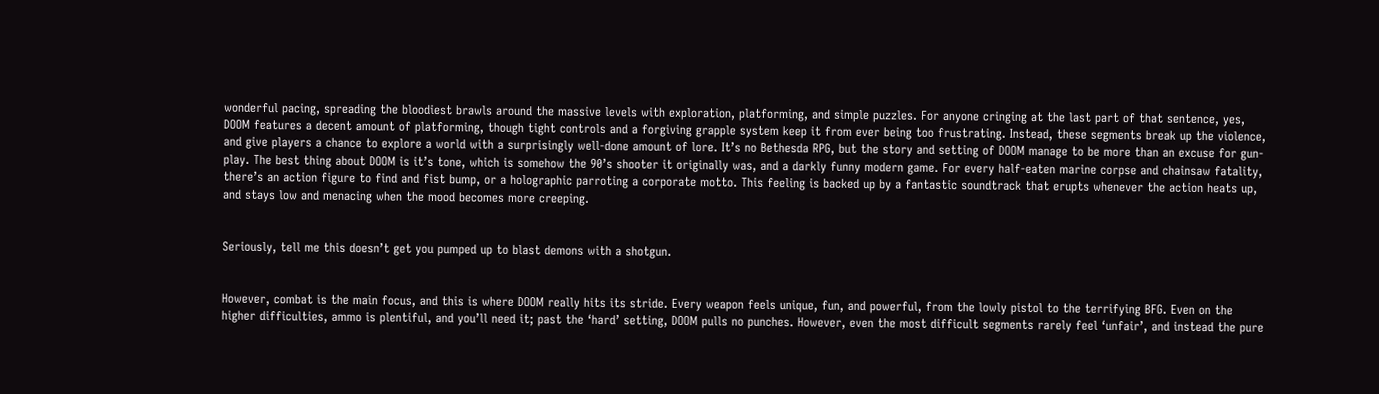wonderful pacing, spreading the bloodiest brawls around the massive levels with exploration, platforming, and simple puzzles. For anyone cringing at the last part of that sentence, yes, DOOM features a decent amount of platforming, though tight controls and a forgiving grapple system keep it from ever being too frustrating. Instead, these segments break up the violence, and give players a chance to explore a world with a surprisingly well-done amount of lore. It’s no Bethesda RPG, but the story and setting of DOOM manage to be more than an excuse for gun-play. The best thing about DOOM is it’s tone, which is somehow the 90’s shooter it originally was, and a darkly funny modern game. For every half-eaten marine corpse and chainsaw fatality, there’s an action figure to find and fist bump, or a holographic parroting a corporate motto. This feeling is backed up by a fantastic soundtrack that erupts whenever the action heats up, and stays low and menacing when the mood becomes more creeping.


Seriously, tell me this doesn’t get you pumped up to blast demons with a shotgun.


However, combat is the main focus, and this is where DOOM really hits its stride. Every weapon feels unique, fun, and powerful, from the lowly pistol to the terrifying BFG. Even on the higher difficulties, ammo is plentiful, and you’ll need it; past the ‘hard’ setting, DOOM pulls no punches. However, even the most difficult segments rarely feel ‘unfair’, and instead the pure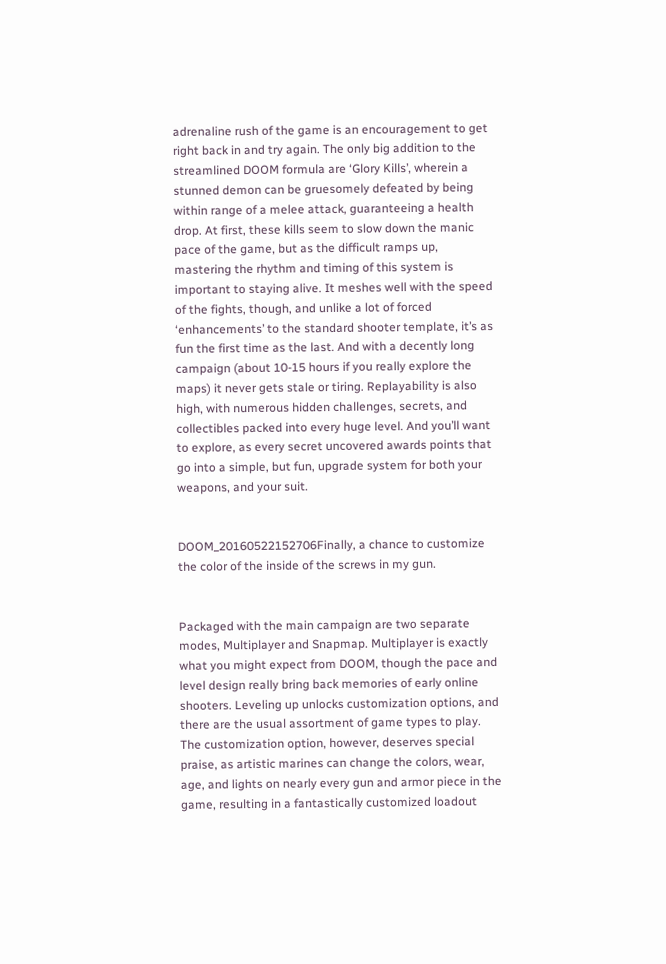adrenaline rush of the game is an encouragement to get right back in and try again. The only big addition to the streamlined DOOM formula are ‘Glory Kills’, wherein a stunned demon can be gruesomely defeated by being within range of a melee attack, guaranteeing a health drop. At first, these kills seem to slow down the manic pace of the game, but as the difficult ramps up, mastering the rhythm and timing of this system is important to staying alive. It meshes well with the speed of the fights, though, and unlike a lot of forced ‘enhancements’ to the standard shooter template, it’s as fun the first time as the last. And with a decently long campaign (about 10-15 hours if you really explore the maps) it never gets stale or tiring. Replayability is also high, with numerous hidden challenges, secrets, and collectibles packed into every huge level. And you’ll want to explore, as every secret uncovered awards points that go into a simple, but fun, upgrade system for both your weapons, and your suit.


DOOM_20160522152706Finally, a chance to customize the color of the inside of the screws in my gun.


Packaged with the main campaign are two separate modes, Multiplayer and Snapmap. Multiplayer is exactly what you might expect from DOOM, though the pace and level design really bring back memories of early online shooters. Leveling up unlocks customization options, and there are the usual assortment of game types to play. The customization option, however, deserves special praise, as artistic marines can change the colors, wear, age, and lights on nearly every gun and armor piece in the game, resulting in a fantastically customized loadout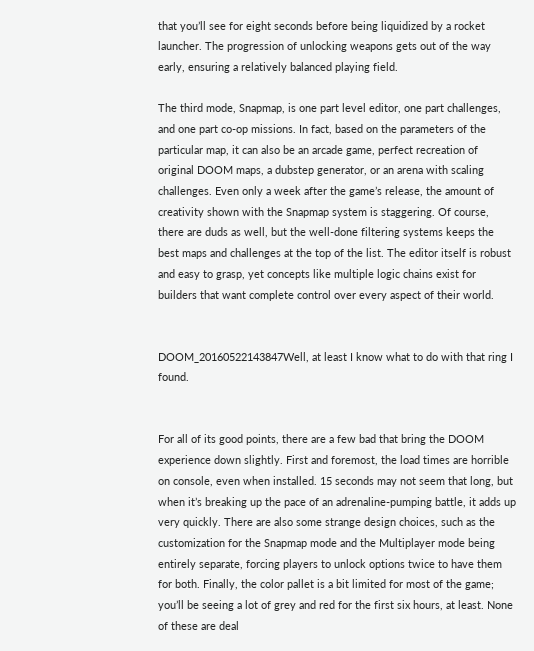that you’ll see for eight seconds before being liquidized by a rocket launcher. The progression of unlocking weapons gets out of the way early, ensuring a relatively balanced playing field.

The third mode, Snapmap, is one part level editor, one part challenges, and one part co-op missions. In fact, based on the parameters of the particular map, it can also be an arcade game, perfect recreation of original DOOM maps, a dubstep generator, or an arena with scaling challenges. Even only a week after the game’s release, the amount of creativity shown with the Snapmap system is staggering. Of course, there are duds as well, but the well-done filtering systems keeps the best maps and challenges at the top of the list. The editor itself is robust and easy to grasp, yet concepts like multiple logic chains exist for builders that want complete control over every aspect of their world.


DOOM_20160522143847Well, at least I know what to do with that ring I found.


For all of its good points, there are a few bad that bring the DOOM experience down slightly. First and foremost, the load times are horrible on console, even when installed. 15 seconds may not seem that long, but when it’s breaking up the pace of an adrenaline-pumping battle, it adds up very quickly. There are also some strange design choices, such as the customization for the Snapmap mode and the Multiplayer mode being entirely separate, forcing players to unlock options twice to have them for both. Finally, the color pallet is a bit limited for most of the game; you’ll be seeing a lot of grey and red for the first six hours, at least. None of these are deal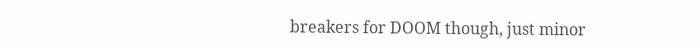breakers for DOOM though, just minor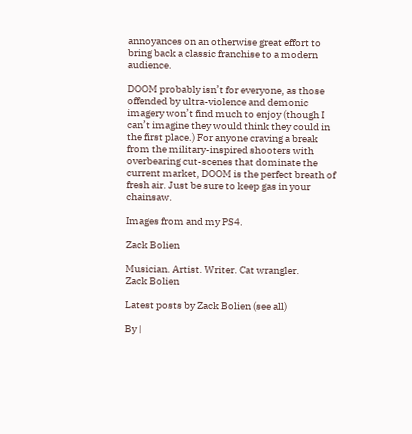annoyances on an otherwise great effort to bring back a classic franchise to a modern audience.

DOOM probably isn’t for everyone, as those offended by ultra-violence and demonic imagery won’t find much to enjoy (though I can’t imagine they would think they could in the first place.) For anyone craving a break from the military-inspired shooters with overbearing cut-scenes that dominate the current market, DOOM is the perfect breath of fresh air. Just be sure to keep gas in your chainsaw.

Images from and my PS4.

Zack Bolien

Musician. Artist. Writer. Cat wrangler.
Zack Bolien

Latest posts by Zack Bolien (see all)

By |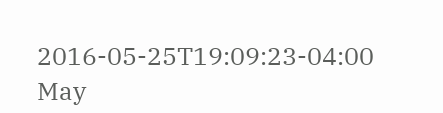2016-05-25T19:09:23-04:00 May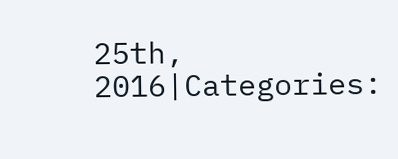25th, 2016|Categories: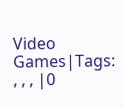Video Games|Tags: , , , |0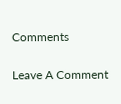Comments

Leave A Comment